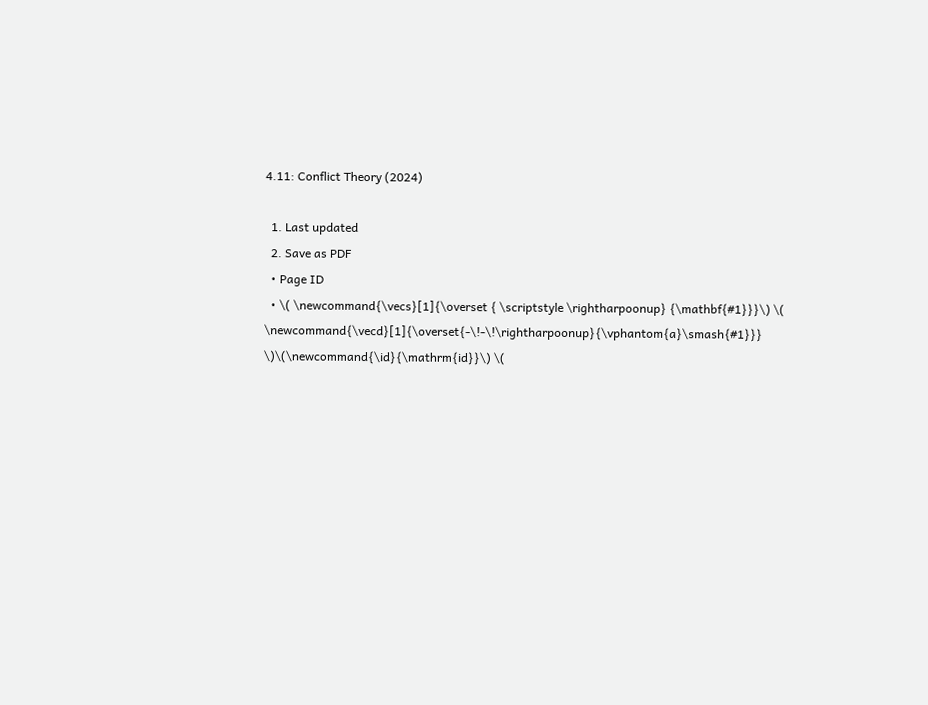4.11: Conflict Theory (2024)

  1. Last updated
  2. Save as PDF
  • Page ID
  • \( \newcommand{\vecs}[1]{\overset { \scriptstyle \rightharpoonup} {\mathbf{#1}}}\) \( \newcommand{\vecd}[1]{\overset{-\!-\!\rightharpoonup}{\vphantom{a}\smash{#1}}} \)\(\newcommand{\id}{\mathrm{id}}\) \(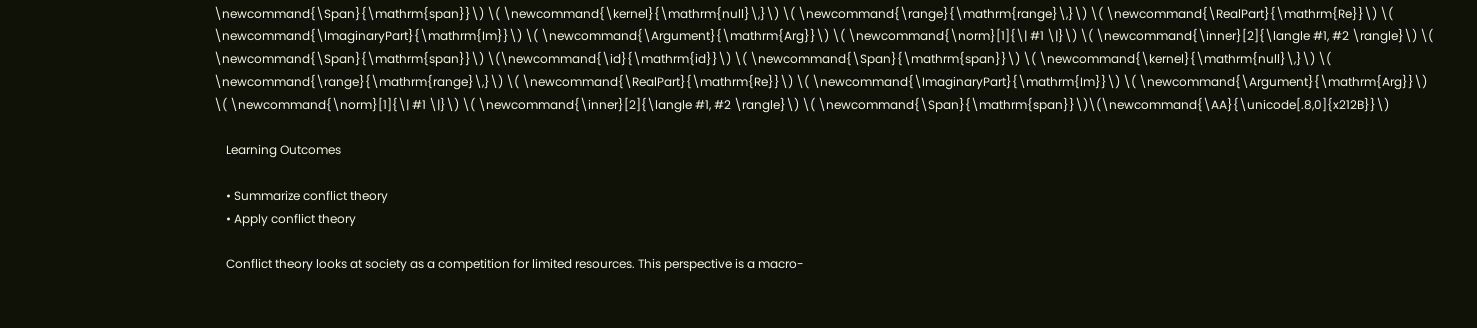\newcommand{\Span}{\mathrm{span}}\) \( \newcommand{\kernel}{\mathrm{null}\,}\) \( \newcommand{\range}{\mathrm{range}\,}\) \( \newcommand{\RealPart}{\mathrm{Re}}\) \( \newcommand{\ImaginaryPart}{\mathrm{Im}}\) \( \newcommand{\Argument}{\mathrm{Arg}}\) \( \newcommand{\norm}[1]{\| #1 \|}\) \( \newcommand{\inner}[2]{\langle #1, #2 \rangle}\) \( \newcommand{\Span}{\mathrm{span}}\) \(\newcommand{\id}{\mathrm{id}}\) \( \newcommand{\Span}{\mathrm{span}}\) \( \newcommand{\kernel}{\mathrm{null}\,}\) \( \newcommand{\range}{\mathrm{range}\,}\) \( \newcommand{\RealPart}{\mathrm{Re}}\) \( \newcommand{\ImaginaryPart}{\mathrm{Im}}\) \( \newcommand{\Argument}{\mathrm{Arg}}\) \( \newcommand{\norm}[1]{\| #1 \|}\) \( \newcommand{\inner}[2]{\langle #1, #2 \rangle}\) \( \newcommand{\Span}{\mathrm{span}}\)\(\newcommand{\AA}{\unicode[.8,0]{x212B}}\)

    Learning Outcomes

    • Summarize conflict theory
    • Apply conflict theory

    Conflict theory looks at society as a competition for limited resources. This perspective is a macro-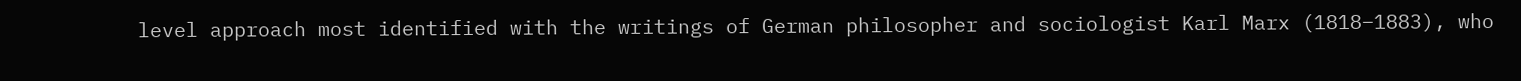level approach most identified with the writings of German philosopher and sociologist Karl Marx (1818–1883), who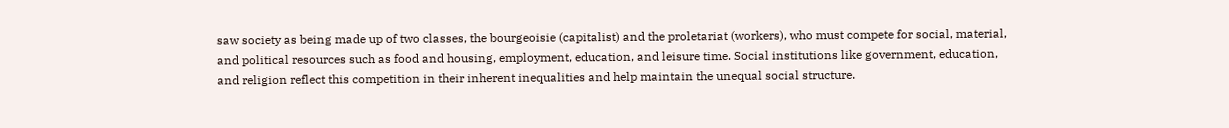saw society as being made up of two classes, the bourgeoisie (capitalist) and the proletariat (workers), who must compete for social, material, and political resources such as food and housing, employment, education, and leisure time. Social institutions like government, education, and religion reflect this competition in their inherent inequalities and help maintain the unequal social structure.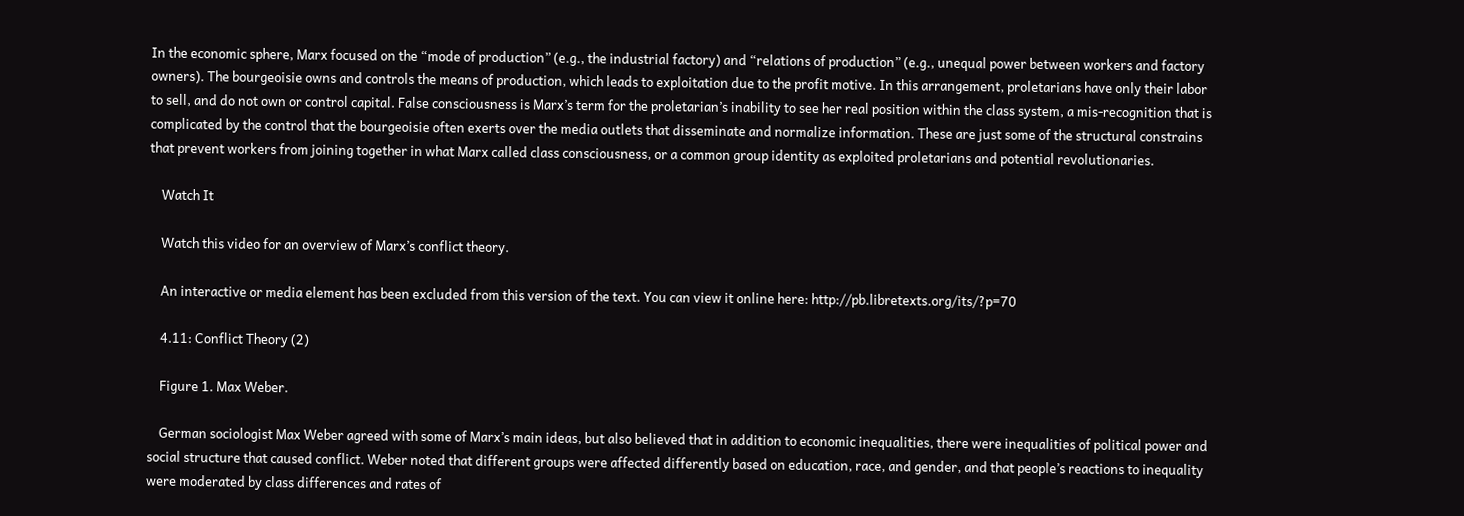In the economic sphere, Marx focused on the “mode of production” (e.g., the industrial factory) and “relations of production” (e.g., unequal power between workers and factory owners). The bourgeoisie owns and controls the means of production, which leads to exploitation due to the profit motive. In this arrangement, proletarians have only their labor to sell, and do not own or control capital. False consciousness is Marx’s term for the proletarian’s inability to see her real position within the class system, a mis-recognition that is complicated by the control that the bourgeoisie often exerts over the media outlets that disseminate and normalize information. These are just some of the structural constrains that prevent workers from joining together in what Marx called class consciousness, or a common group identity as exploited proletarians and potential revolutionaries.

    Watch It

    Watch this video for an overview of Marx’s conflict theory.

    An interactive or media element has been excluded from this version of the text. You can view it online here: http://pb.libretexts.org/its/?p=70

    4.11: Conflict Theory (2)

    Figure 1. Max Weber.

    German sociologist Max Weber agreed with some of Marx’s main ideas, but also believed that in addition to economic inequalities, there were inequalities of political power and social structure that caused conflict. Weber noted that different groups were affected differently based on education, race, and gender, and that people’s reactions to inequality were moderated by class differences and rates of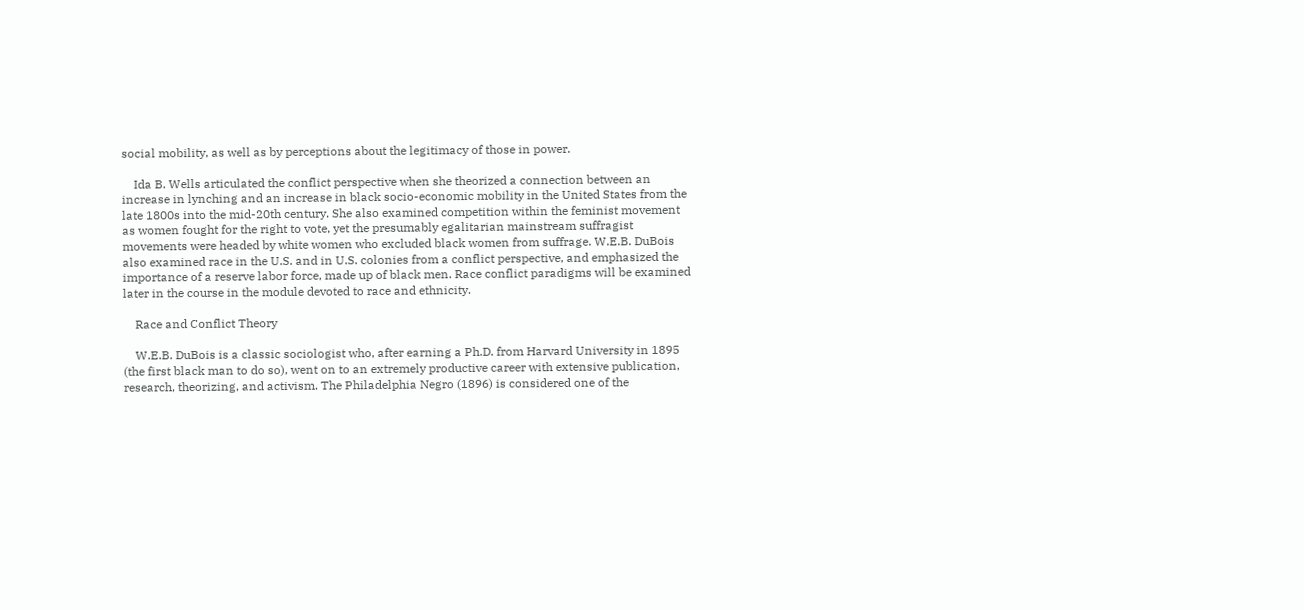social mobility, as well as by perceptions about the legitimacy of those in power.

    Ida B. Wells articulated the conflict perspective when she theorized a connection between an increase in lynching and an increase in black socio-economic mobility in the United States from the late 1800s into the mid-20th century. She also examined competition within the feminist movement as women fought for the right to vote, yet the presumably egalitarian mainstream suffragist movements were headed by white women who excluded black women from suffrage. W.E.B. DuBois also examined race in the U.S. and in U.S. colonies from a conflict perspective, and emphasized the importance of a reserve labor force, made up of black men. Race conflict paradigms will be examined later in the course in the module devoted to race and ethnicity.

    Race and Conflict Theory

    W.E.B. DuBois is a classic sociologist who, after earning a Ph.D. from Harvard University in 1895 (the first black man to do so), went on to an extremely productive career with extensive publication, research, theorizing, and activism. The Philadelphia Negro (1896) is considered one of the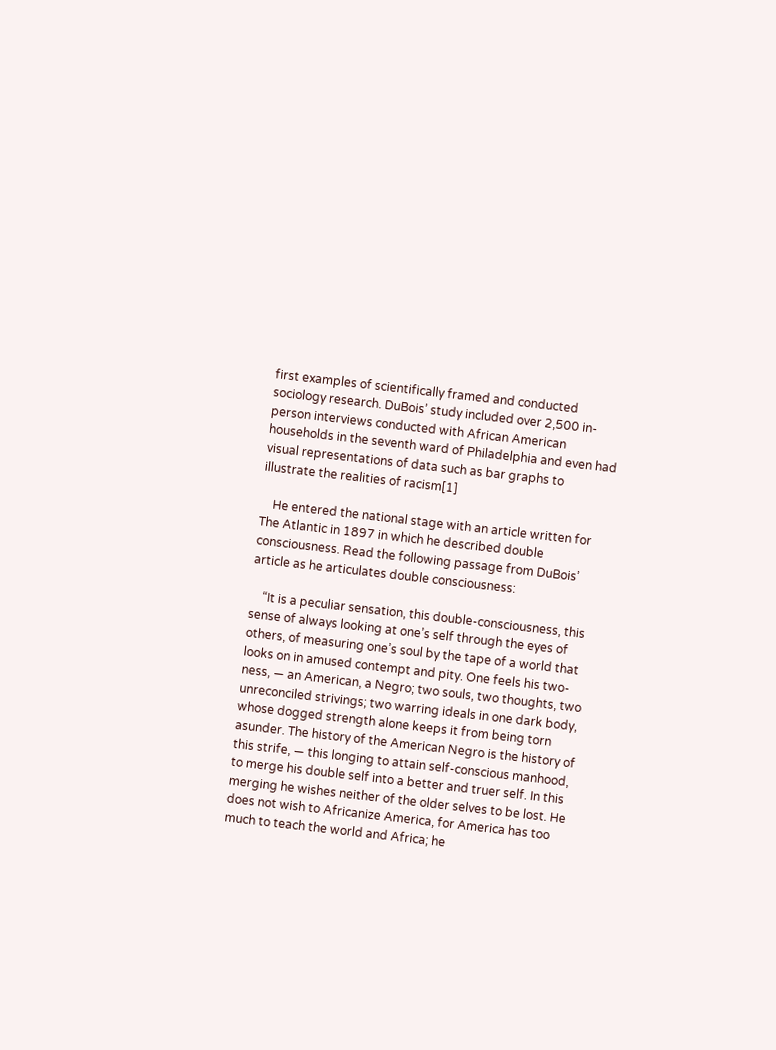first examples of scientifically framed and conducted sociology research. DuBois’ study included over 2,500 in-person interviews conducted with African American households in the seventh ward of Philadelphia and even had visual representations of data such as bar graphs to illustrate the realities of racism[1]

    He entered the national stage with an article written for The Atlantic in 1897 in which he described double consciousness. Read the following passage from DuBois’ article as he articulates double consciousness:

    “It is a peculiar sensation, this double-consciousness, this sense of always looking at one’s self through the eyes of others, of measuring one’s soul by the tape of a world that looks on in amused contempt and pity. One feels his two-ness, — an American, a Negro; two souls, two thoughts, two unreconciled strivings; two warring ideals in one dark body, whose dogged strength alone keeps it from being torn asunder. The history of the American Negro is the history of this strife, — this longing to attain self-conscious manhood, to merge his double self into a better and truer self. In this merging he wishes neither of the older selves to be lost. He does not wish to Africanize America, for America has too much to teach the world and Africa; he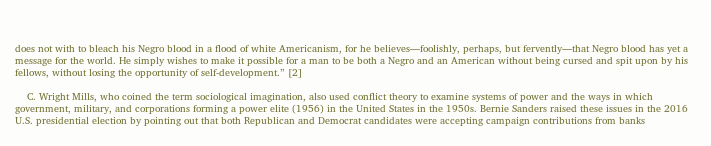does not with to bleach his Negro blood in a flood of white Americanism, for he believes—foolishly, perhaps, but fervently—that Negro blood has yet a message for the world. He simply wishes to make it possible for a man to be both a Negro and an American without being cursed and spit upon by his fellows, without losing the opportunity of self-development.” [2]

    C. Wright Mills, who coined the term sociological imagination, also used conflict theory to examine systems of power and the ways in which government, military, and corporations forming a power elite (1956) in the United States in the 1950s. Bernie Sanders raised these issues in the 2016 U.S. presidential election by pointing out that both Republican and Democrat candidates were accepting campaign contributions from banks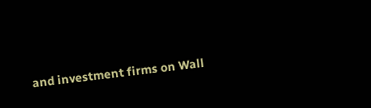and investment firms on Wall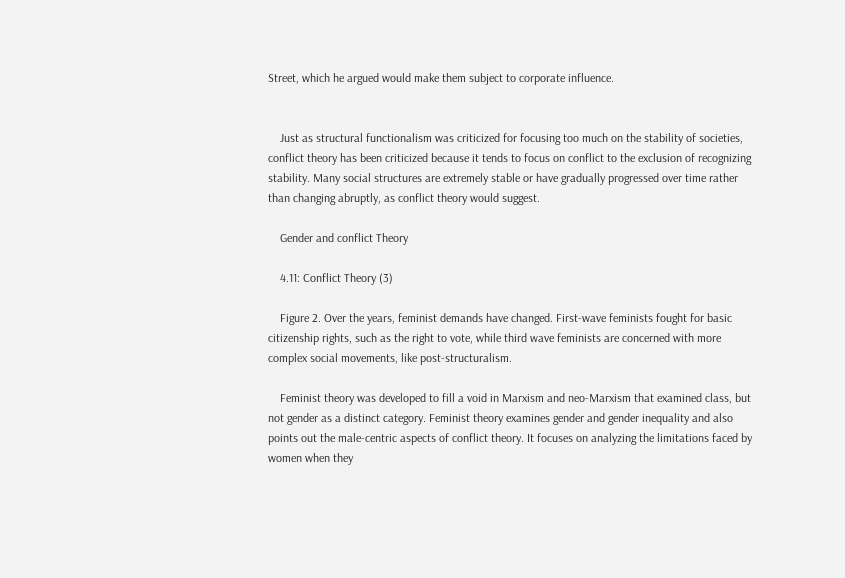Street, which he argued would make them subject to corporate influence.


    Just as structural functionalism was criticized for focusing too much on the stability of societies, conflict theory has been criticized because it tends to focus on conflict to the exclusion of recognizing stability. Many social structures are extremely stable or have gradually progressed over time rather than changing abruptly, as conflict theory would suggest.

    Gender and conflict Theory

    4.11: Conflict Theory (3)

    Figure 2. Over the years, feminist demands have changed. First-wave feminists fought for basic citizenship rights, such as the right to vote, while third wave feminists are concerned with more complex social movements, like post-structuralism.

    Feminist theory was developed to fill a void in Marxism and neo-Marxism that examined class, but not gender as a distinct category. Feminist theory examines gender and gender inequality and also points out the male-centric aspects of conflict theory. It focuses on analyzing the limitations faced by women when they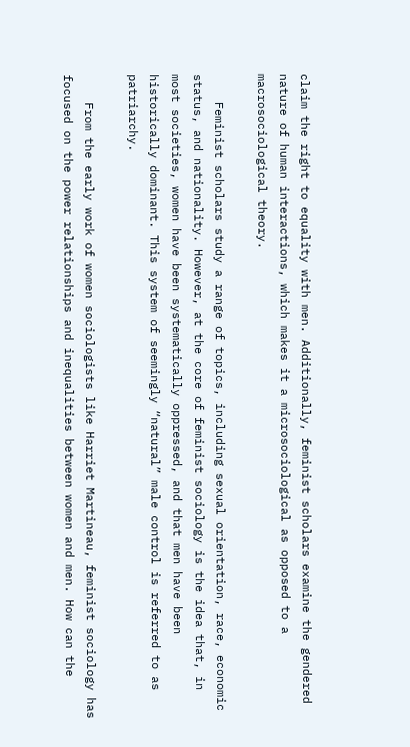claim the right to equality with men. Additionally, feminist scholars examine the gendered nature of human interactions, which makes it a microsociological as opposed to a macrosociological theory.

    Feminist scholars study a range of topics, including sexual orientation, race, economic status, and nationality. However, at the core of feminist sociology is the idea that, in most societies, women have been systematically oppressed, and that men have been historically dominant. This system of seemingly “natural” male control is referred to as patriarchy.

    From the early work of women sociologists like Harriet Martineau, feminist sociology has focused on the power relationships and inequalities between women and men. How can the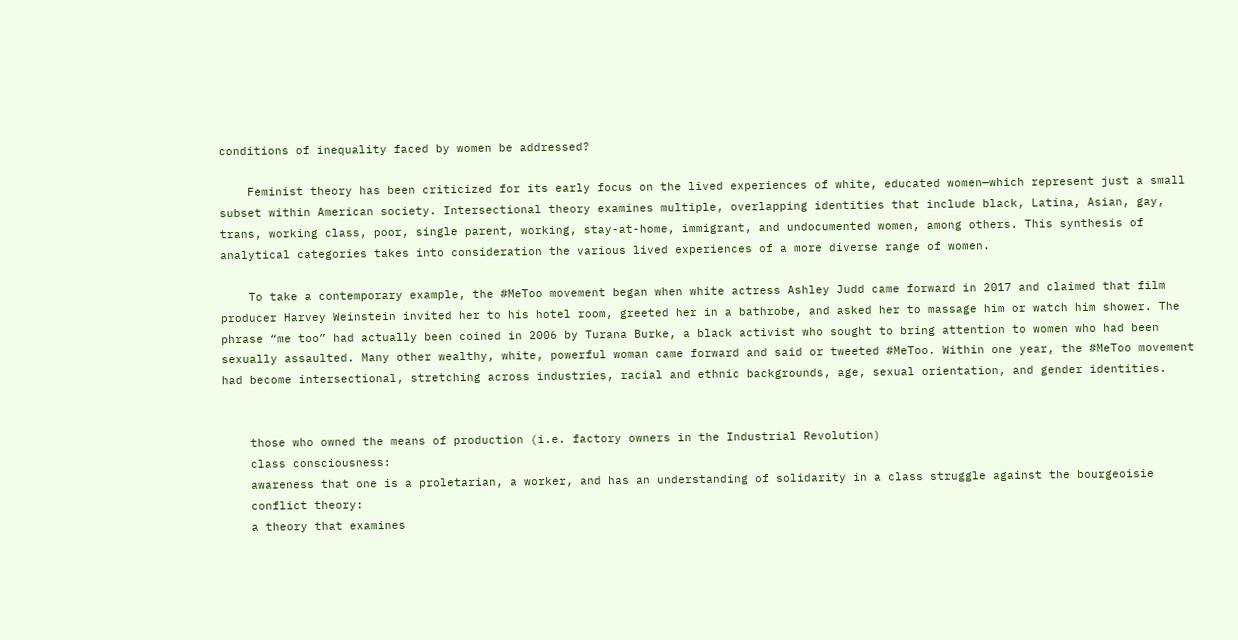conditions of inequality faced by women be addressed?

    Feminist theory has been criticized for its early focus on the lived experiences of white, educated women—which represent just a small subset within American society. Intersectional theory examines multiple, overlapping identities that include black, Latina, Asian, gay, trans, working class, poor, single parent, working, stay-at-home, immigrant, and undocumented women, among others. This synthesis of analytical categories takes into consideration the various lived experiences of a more diverse range of women.

    To take a contemporary example, the #MeToo movement began when white actress Ashley Judd came forward in 2017 and claimed that film producer Harvey Weinstein invited her to his hotel room, greeted her in a bathrobe, and asked her to massage him or watch him shower. The phrase “me too” had actually been coined in 2006 by Turana Burke, a black activist who sought to bring attention to women who had been sexually assaulted. Many other wealthy, white, powerful woman came forward and said or tweeted #MeToo. Within one year, the #MeToo movement had become intersectional, stretching across industries, racial and ethnic backgrounds, age, sexual orientation, and gender identities.


    those who owned the means of production (i.e. factory owners in the Industrial Revolution)
    class consciousness:
    awareness that one is a proletarian, a worker, and has an understanding of solidarity in a class struggle against the bourgeoisie
    conflict theory:
    a theory that examines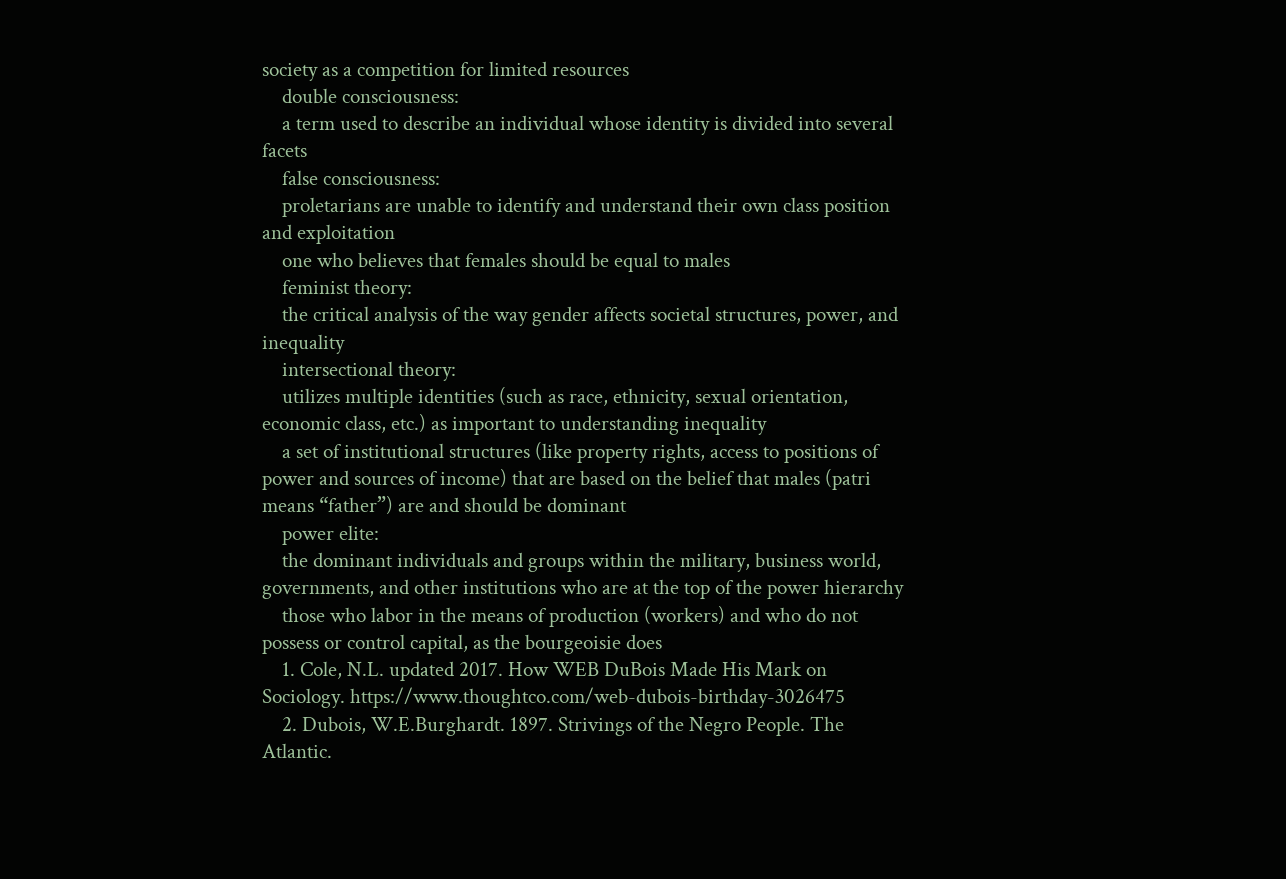society as a competition for limited resources
    double consciousness:
    a term used to describe an individual whose identity is divided into several facets
    false consciousness:
    proletarians are unable to identify and understand their own class position and exploitation
    one who believes that females should be equal to males
    feminist theory:
    the critical analysis of the way gender affects societal structures, power, and inequality
    intersectional theory:
    utilizes multiple identities (such as race, ethnicity, sexual orientation, economic class, etc.) as important to understanding inequality
    a set of institutional structures (like property rights, access to positions of power and sources of income) that are based on the belief that males (patri means “father”) are and should be dominant
    power elite:
    the dominant individuals and groups within the military, business world, governments, and other institutions who are at the top of the power hierarchy
    those who labor in the means of production (workers) and who do not possess or control capital, as the bourgeoisie does
    1. Cole, N.L. updated 2017. How WEB DuBois Made His Mark on Sociology. https://www.thoughtco.com/web-dubois-birthday-3026475
    2. Dubois, W.E.Burghardt. 1897. Strivings of the Negro People. The Atlantic.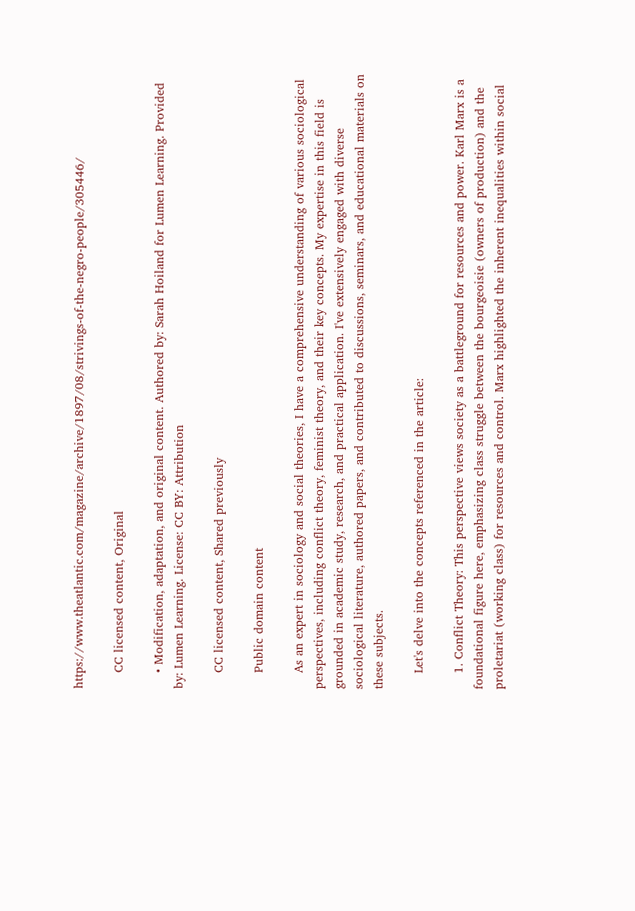https://www.theatlantic.com/magazine/archive/1897/08/strivings-of-the-negro-people/305446/

    CC licensed content, Original

    • Modification, adaptation, and original content. Authored by: Sarah Hoiland for Lumen Learning. Provided by: Lumen Learning. License: CC BY: Attribution

    CC licensed content, Shared previously

    Public domain content

    As an expert in sociology and social theories, I have a comprehensive understanding of various sociological perspectives, including conflict theory, feminist theory, and their key concepts. My expertise in this field is grounded in academic study, research, and practical application. I've extensively engaged with diverse sociological literature, authored papers, and contributed to discussions, seminars, and educational materials on these subjects.

    Let's delve into the concepts referenced in the article:

    1. Conflict Theory: This perspective views society as a battleground for resources and power. Karl Marx is a foundational figure here, emphasizing class struggle between the bourgeoisie (owners of production) and the proletariat (working class) for resources and control. Marx highlighted the inherent inequalities within social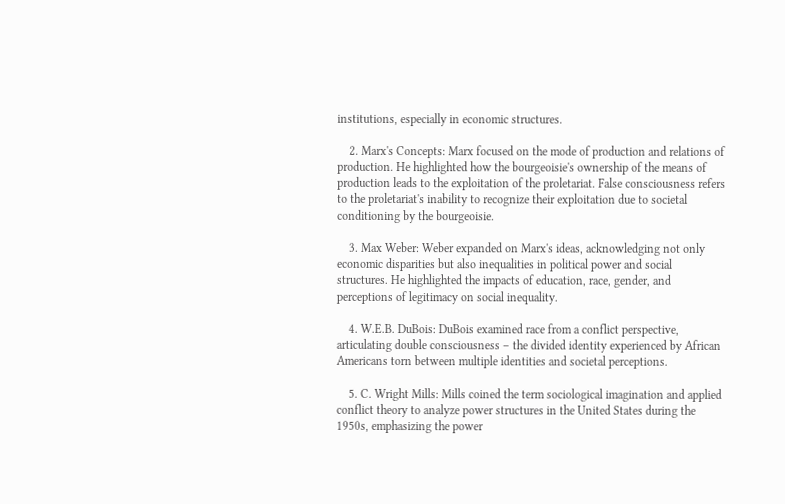institutions, especially in economic structures.

    2. Marx's Concepts: Marx focused on the mode of production and relations of production. He highlighted how the bourgeoisie's ownership of the means of production leads to the exploitation of the proletariat. False consciousness refers to the proletariat's inability to recognize their exploitation due to societal conditioning by the bourgeoisie.

    3. Max Weber: Weber expanded on Marx's ideas, acknowledging not only economic disparities but also inequalities in political power and social structures. He highlighted the impacts of education, race, gender, and perceptions of legitimacy on social inequality.

    4. W.E.B. DuBois: DuBois examined race from a conflict perspective, articulating double consciousness – the divided identity experienced by African Americans torn between multiple identities and societal perceptions.

    5. C. Wright Mills: Mills coined the term sociological imagination and applied conflict theory to analyze power structures in the United States during the 1950s, emphasizing the power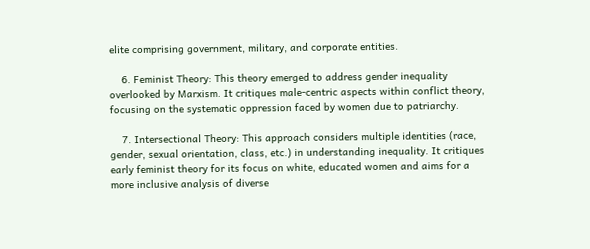elite comprising government, military, and corporate entities.

    6. Feminist Theory: This theory emerged to address gender inequality overlooked by Marxism. It critiques male-centric aspects within conflict theory, focusing on the systematic oppression faced by women due to patriarchy.

    7. Intersectional Theory: This approach considers multiple identities (race, gender, sexual orientation, class, etc.) in understanding inequality. It critiques early feminist theory for its focus on white, educated women and aims for a more inclusive analysis of diverse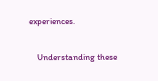experiences.

    Understanding these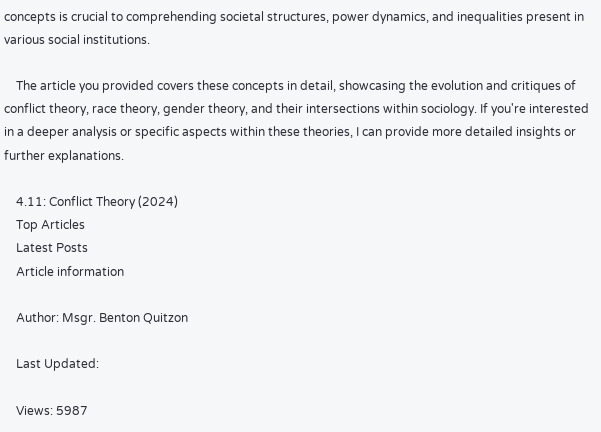concepts is crucial to comprehending societal structures, power dynamics, and inequalities present in various social institutions.

    The article you provided covers these concepts in detail, showcasing the evolution and critiques of conflict theory, race theory, gender theory, and their intersections within sociology. If you're interested in a deeper analysis or specific aspects within these theories, I can provide more detailed insights or further explanations.

    4.11: Conflict Theory (2024)
    Top Articles
    Latest Posts
    Article information

    Author: Msgr. Benton Quitzon

    Last Updated:

    Views: 5987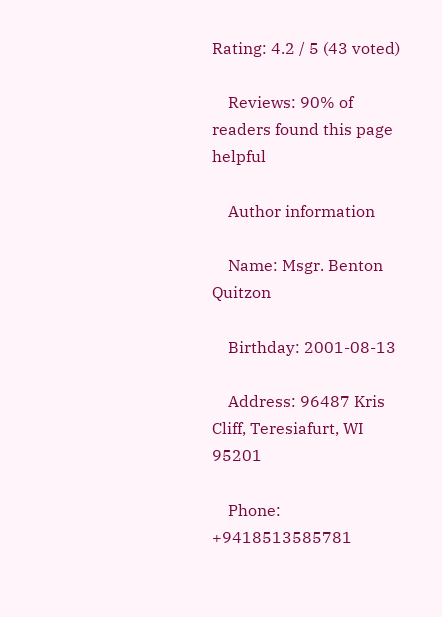Rating: 4.2 / 5 (43 voted)

    Reviews: 90% of readers found this page helpful

    Author information

    Name: Msgr. Benton Quitzon

    Birthday: 2001-08-13

    Address: 96487 Kris Cliff, Teresiafurt, WI 95201

    Phone: +9418513585781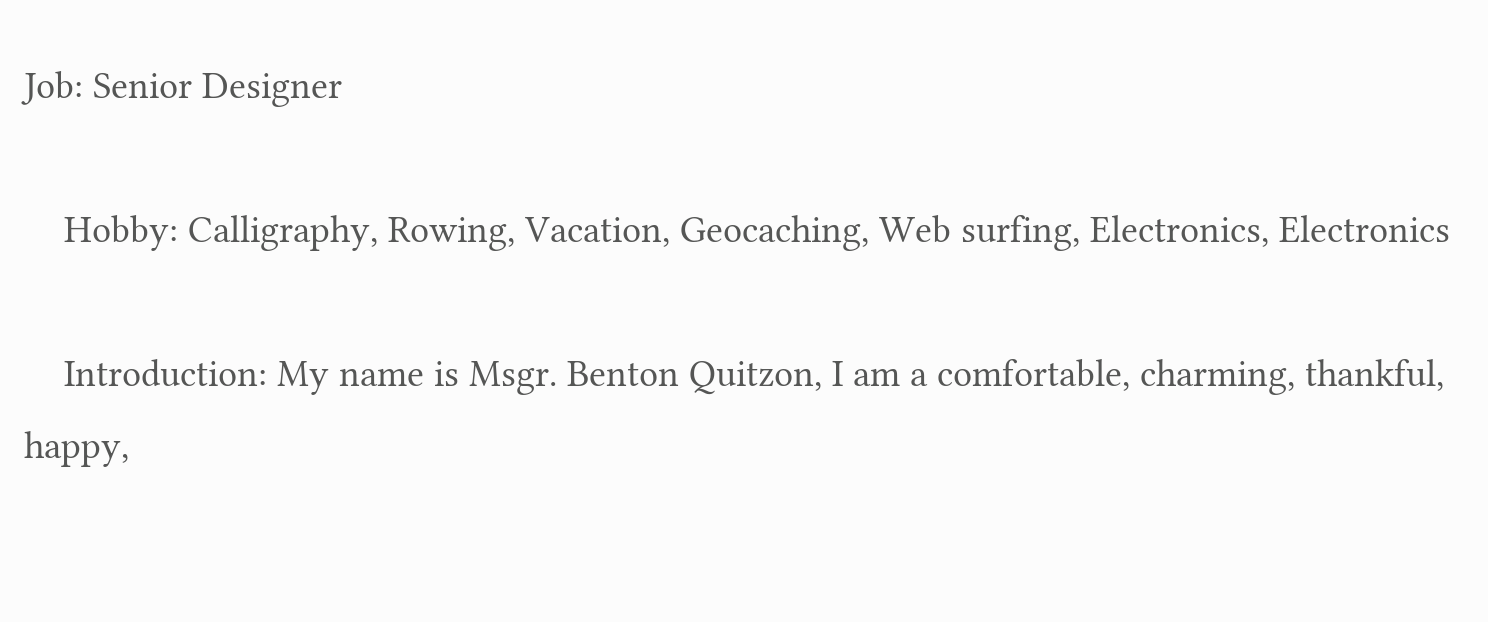Job: Senior Designer

    Hobby: Calligraphy, Rowing, Vacation, Geocaching, Web surfing, Electronics, Electronics

    Introduction: My name is Msgr. Benton Quitzon, I am a comfortable, charming, thankful, happy,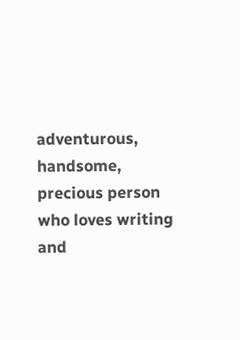adventurous, handsome, precious person who loves writing and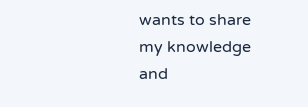wants to share my knowledge and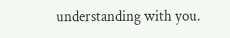understanding with you.